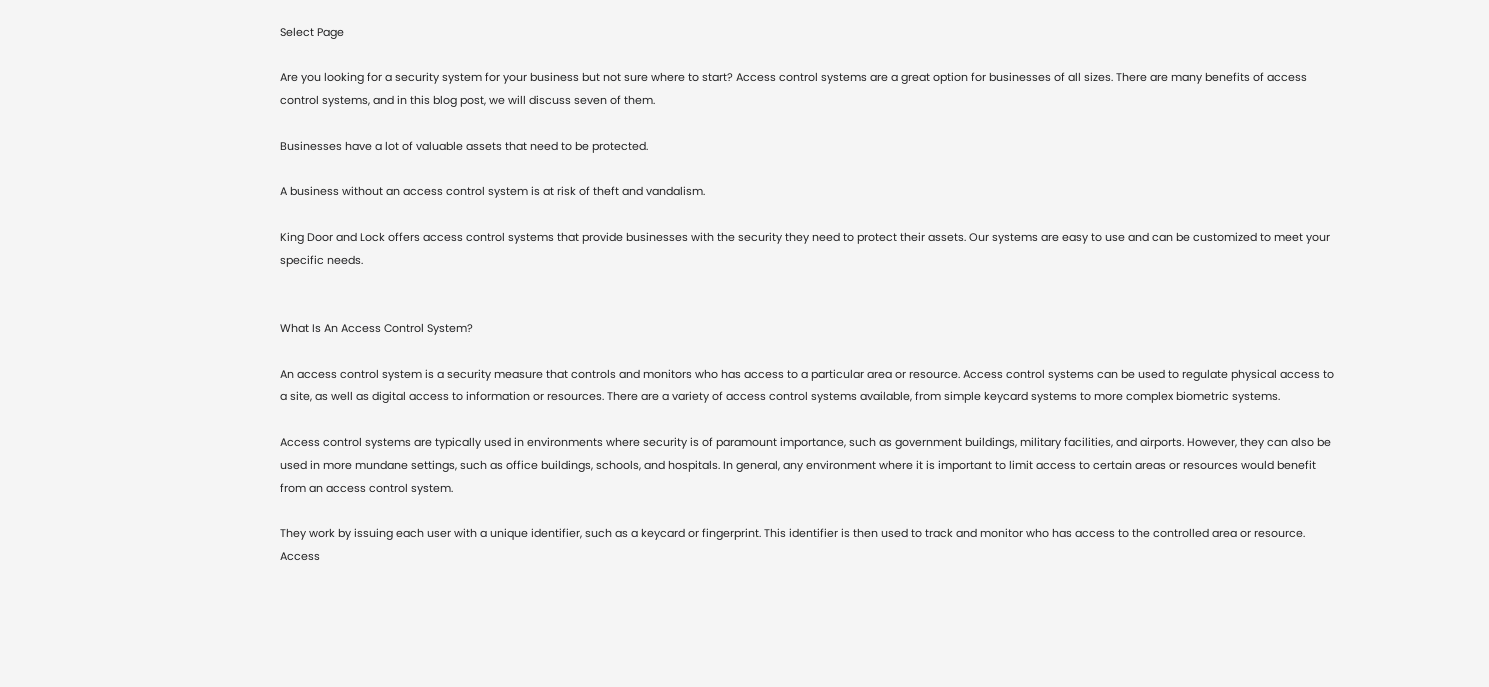Select Page

Are you looking for a security system for your business but not sure where to start? Access control systems are a great option for businesses of all sizes. There are many benefits of access control systems, and in this blog post, we will discuss seven of them.

Businesses have a lot of valuable assets that need to be protected.

A business without an access control system is at risk of theft and vandalism.

King Door and Lock offers access control systems that provide businesses with the security they need to protect their assets. Our systems are easy to use and can be customized to meet your specific needs.


What Is An Access Control System?

An access control system is a security measure that controls and monitors who has access to a particular area or resource. Access control systems can be used to regulate physical access to a site, as well as digital access to information or resources. There are a variety of access control systems available, from simple keycard systems to more complex biometric systems.

Access control systems are typically used in environments where security is of paramount importance, such as government buildings, military facilities, and airports. However, they can also be used in more mundane settings, such as office buildings, schools, and hospitals. In general, any environment where it is important to limit access to certain areas or resources would benefit from an access control system.

They work by issuing each user with a unique identifier, such as a keycard or fingerprint. This identifier is then used to track and monitor who has access to the controlled area or resource. Access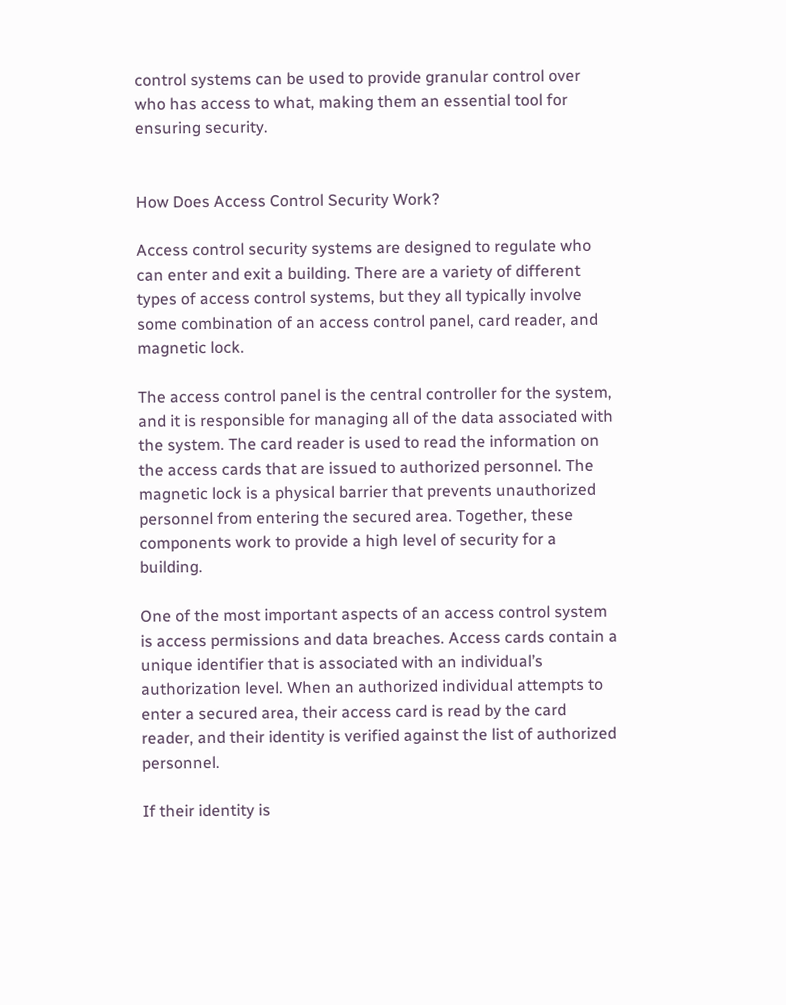control systems can be used to provide granular control over who has access to what, making them an essential tool for ensuring security.


How Does Access Control Security Work?

Access control security systems are designed to regulate who can enter and exit a building. There are a variety of different types of access control systems, but they all typically involve some combination of an access control panel, card reader, and magnetic lock.

The access control panel is the central controller for the system, and it is responsible for managing all of the data associated with the system. The card reader is used to read the information on the access cards that are issued to authorized personnel. The magnetic lock is a physical barrier that prevents unauthorized personnel from entering the secured area. Together, these components work to provide a high level of security for a building.

One of the most important aspects of an access control system is access permissions and data breaches. Access cards contain a unique identifier that is associated with an individual’s authorization level. When an authorized individual attempts to enter a secured area, their access card is read by the card reader, and their identity is verified against the list of authorized personnel.

If their identity is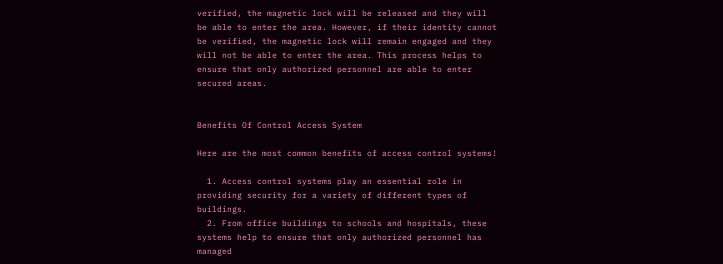verified, the magnetic lock will be released and they will be able to enter the area. However, if their identity cannot be verified, the magnetic lock will remain engaged and they will not be able to enter the area. This process helps to ensure that only authorized personnel are able to enter secured areas.


Benefits Of Control Access System

Here are the most common benefits of access control systems!

  1. Access control systems play an essential role in providing security for a variety of different types of buildings.
  2. From office buildings to schools and hospitals, these systems help to ensure that only authorized personnel has managed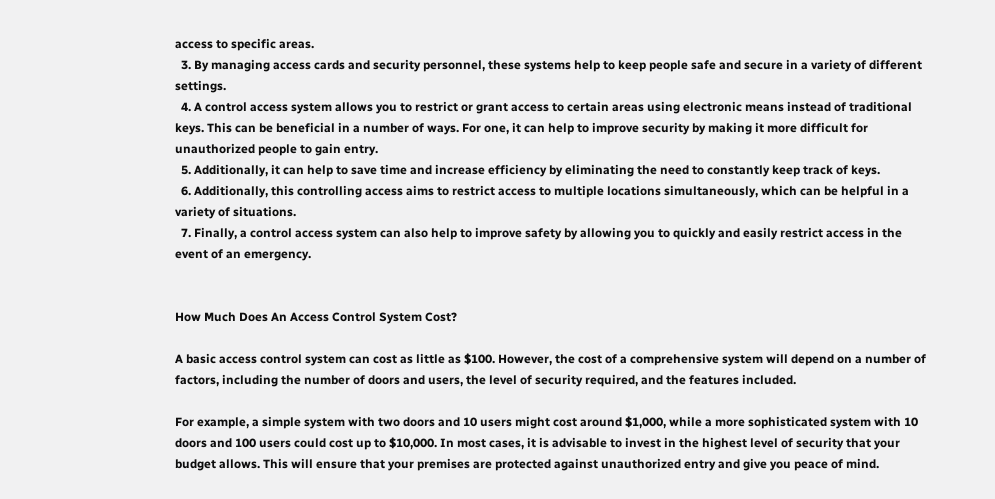access to specific areas.
  3. By managing access cards and security personnel, these systems help to keep people safe and secure in a variety of different settings.
  4. A control access system allows you to restrict or grant access to certain areas using electronic means instead of traditional keys. This can be beneficial in a number of ways. For one, it can help to improve security by making it more difficult for unauthorized people to gain entry.
  5. Additionally, it can help to save time and increase efficiency by eliminating the need to constantly keep track of keys.
  6. Additionally, this controlling access aims to restrict access to multiple locations simultaneously, which can be helpful in a variety of situations.
  7. Finally, a control access system can also help to improve safety by allowing you to quickly and easily restrict access in the event of an emergency.


How Much Does An Access Control System Cost?

A basic access control system can cost as little as $100. However, the cost of a comprehensive system will depend on a number of factors, including the number of doors and users, the level of security required, and the features included.

For example, a simple system with two doors and 10 users might cost around $1,000, while a more sophisticated system with 10 doors and 100 users could cost up to $10,000. In most cases, it is advisable to invest in the highest level of security that your budget allows. This will ensure that your premises are protected against unauthorized entry and give you peace of mind.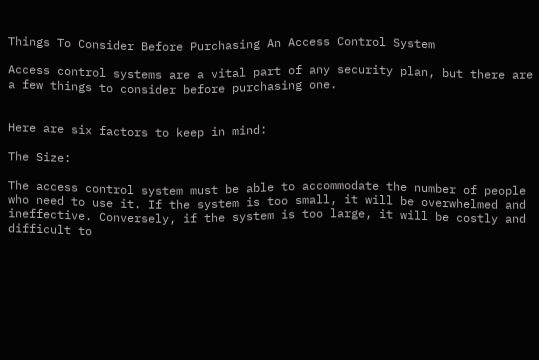Things To Consider Before Purchasing An Access Control System

Access control systems are a vital part of any security plan, but there are a few things to consider before purchasing one.


Here are six factors to keep in mind:

The Size:

The access control system must be able to accommodate the number of people who need to use it. If the system is too small, it will be overwhelmed and ineffective. Conversely, if the system is too large, it will be costly and difficult to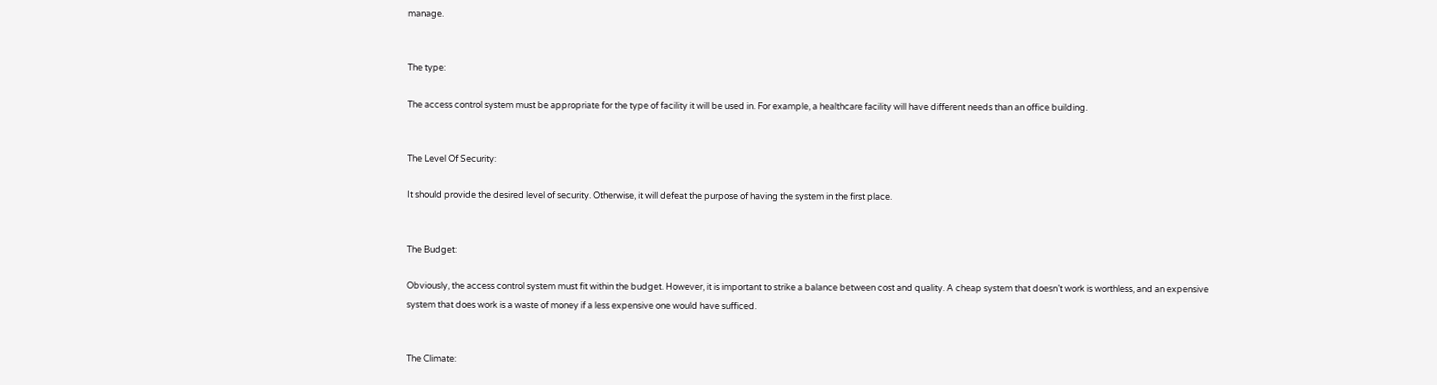manage.


The type:

The access control system must be appropriate for the type of facility it will be used in. For example, a healthcare facility will have different needs than an office building.


The Level Of Security:

It should provide the desired level of security. Otherwise, it will defeat the purpose of having the system in the first place.


The Budget:

Obviously, the access control system must fit within the budget. However, it is important to strike a balance between cost and quality. A cheap system that doesn’t work is worthless, and an expensive system that does work is a waste of money if a less expensive one would have sufficed.


The Climate: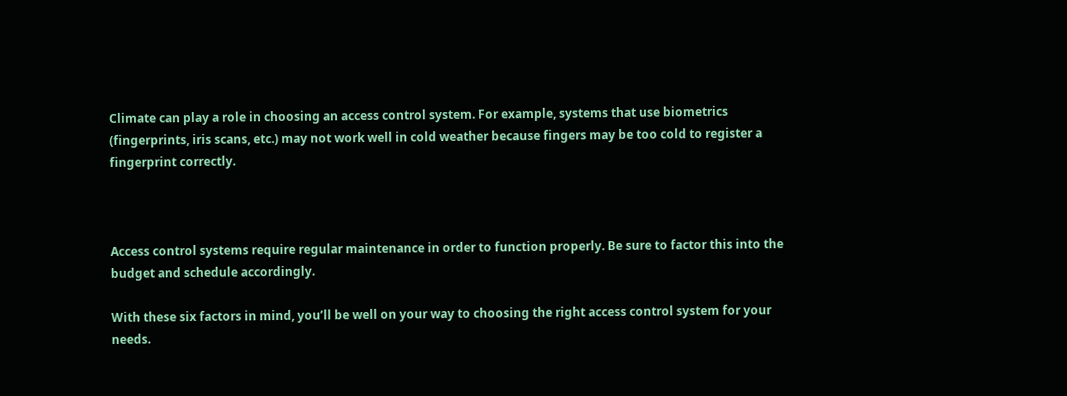Climate can play a role in choosing an access control system. For example, systems that use biometrics (fingerprints, iris scans, etc.) may not work well in cold weather because fingers may be too cold to register a fingerprint correctly.



Access control systems require regular maintenance in order to function properly. Be sure to factor this into the budget and schedule accordingly.

With these six factors in mind, you’ll be well on your way to choosing the right access control system for your needs.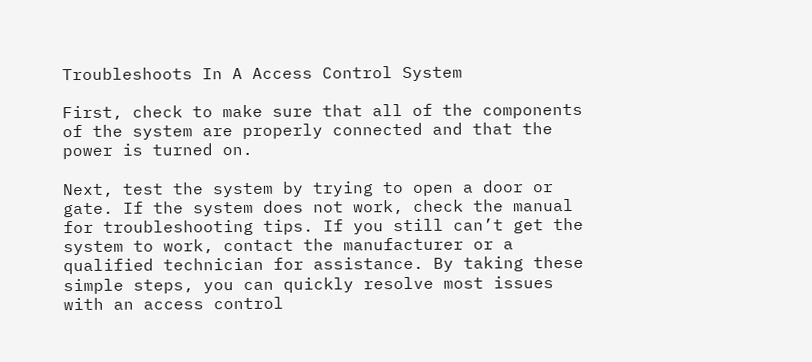Troubleshoots In A Access Control System

First, check to make sure that all of the components of the system are properly connected and that the power is turned on.

Next, test the system by trying to open a door or gate. If the system does not work, check the manual for troubleshooting tips. If you still can’t get the system to work, contact the manufacturer or a qualified technician for assistance. By taking these simple steps, you can quickly resolve most issues with an access control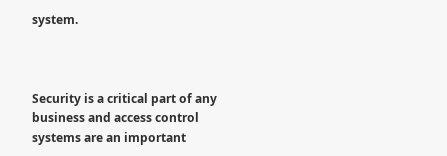system.



Security is a critical part of any business and access control systems are an important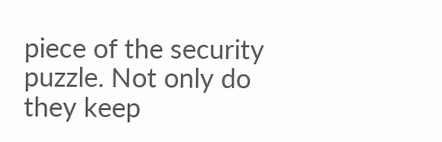piece of the security puzzle. Not only do they keep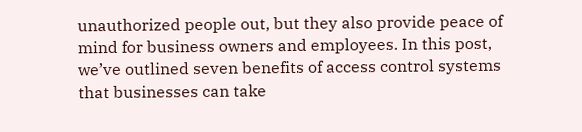unauthorized people out, but they also provide peace of mind for business owners and employees. In this post, we’ve outlined seven benefits of access control systems that businesses can take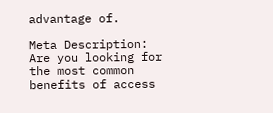advantage of.

Meta Description: Are you looking for the most common benefits of access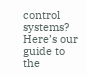control systems? Here’s our guide to the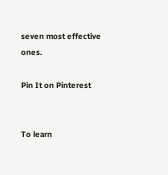seven most effective ones.

Pin It on Pinterest


To learn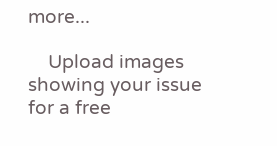more...

    Upload images showing your issue for a free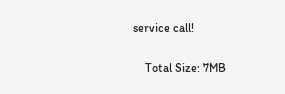service call!

    Total Size: 7MB